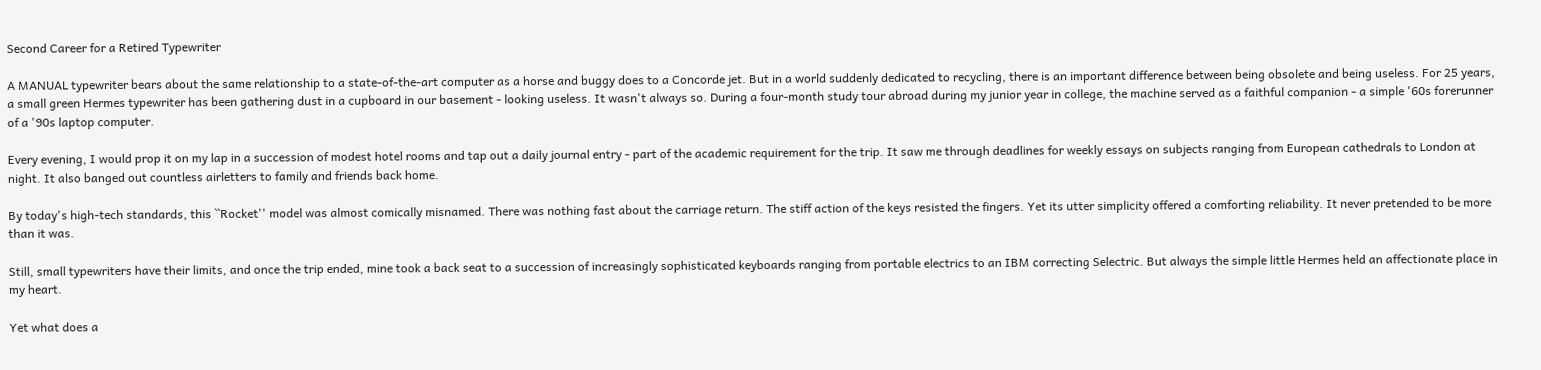Second Career for a Retired Typewriter

A MANUAL typewriter bears about the same relationship to a state-of-the-art computer as a horse and buggy does to a Concorde jet. But in a world suddenly dedicated to recycling, there is an important difference between being obsolete and being useless. For 25 years, a small green Hermes typewriter has been gathering dust in a cupboard in our basement - looking useless. It wasn't always so. During a four-month study tour abroad during my junior year in college, the machine served as a faithful companion - a simple '60s forerunner of a '90s laptop computer.

Every evening, I would prop it on my lap in a succession of modest hotel rooms and tap out a daily journal entry - part of the academic requirement for the trip. It saw me through deadlines for weekly essays on subjects ranging from European cathedrals to London at night. It also banged out countless airletters to family and friends back home.

By today's high-tech standards, this ``Rocket'' model was almost comically misnamed. There was nothing fast about the carriage return. The stiff action of the keys resisted the fingers. Yet its utter simplicity offered a comforting reliability. It never pretended to be more than it was.

Still, small typewriters have their limits, and once the trip ended, mine took a back seat to a succession of increasingly sophisticated keyboards ranging from portable electrics to an IBM correcting Selectric. But always the simple little Hermes held an affectionate place in my heart.

Yet what does a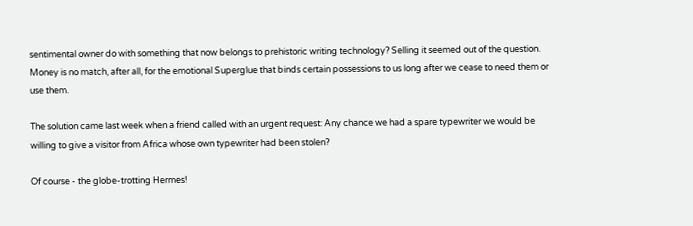sentimental owner do with something that now belongs to prehistoric writing technology? Selling it seemed out of the question. Money is no match, after all, for the emotional Superglue that binds certain possessions to us long after we cease to need them or use them.

The solution came last week when a friend called with an urgent request: Any chance we had a spare typewriter we would be willing to give a visitor from Africa whose own typewriter had been stolen?

Of course - the globe-trotting Hermes!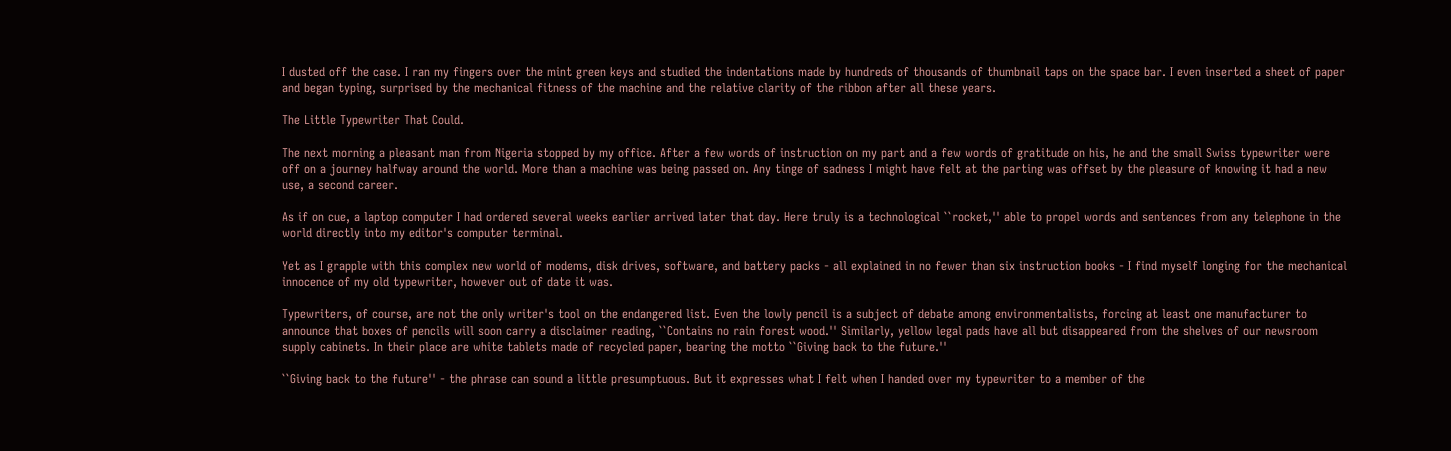I dusted off the case. I ran my fingers over the mint green keys and studied the indentations made by hundreds of thousands of thumbnail taps on the space bar. I even inserted a sheet of paper and began typing, surprised by the mechanical fitness of the machine and the relative clarity of the ribbon after all these years.

The Little Typewriter That Could.

The next morning a pleasant man from Nigeria stopped by my office. After a few words of instruction on my part and a few words of gratitude on his, he and the small Swiss typewriter were off on a journey halfway around the world. More than a machine was being passed on. Any tinge of sadness I might have felt at the parting was offset by the pleasure of knowing it had a new use, a second career.

As if on cue, a laptop computer I had ordered several weeks earlier arrived later that day. Here truly is a technological ``rocket,'' able to propel words and sentences from any telephone in the world directly into my editor's computer terminal.

Yet as I grapple with this complex new world of modems, disk drives, software, and battery packs - all explained in no fewer than six instruction books - I find myself longing for the mechanical innocence of my old typewriter, however out of date it was.

Typewriters, of course, are not the only writer's tool on the endangered list. Even the lowly pencil is a subject of debate among environmentalists, forcing at least one manufacturer to announce that boxes of pencils will soon carry a disclaimer reading, ``Contains no rain forest wood.'' Similarly, yellow legal pads have all but disappeared from the shelves of our newsroom supply cabinets. In their place are white tablets made of recycled paper, bearing the motto ``Giving back to the future.''

``Giving back to the future'' - the phrase can sound a little presumptuous. But it expresses what I felt when I handed over my typewriter to a member of the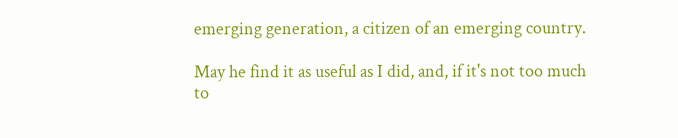emerging generation, a citizen of an emerging country.

May he find it as useful as I did, and, if it's not too much to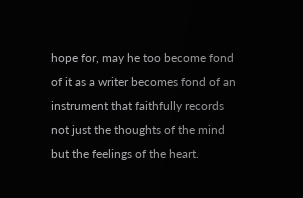hope for, may he too become fond of it as a writer becomes fond of an instrument that faithfully records not just the thoughts of the mind but the feelings of the heart.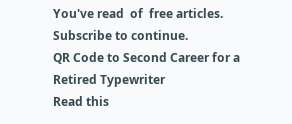You've read  of  free articles. Subscribe to continue.
QR Code to Second Career for a Retired Typewriter
Read this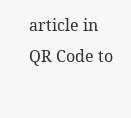article in
QR Code to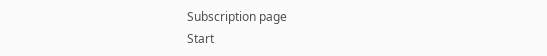Subscription page
Start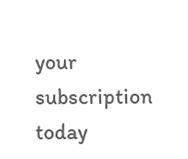your subscription today